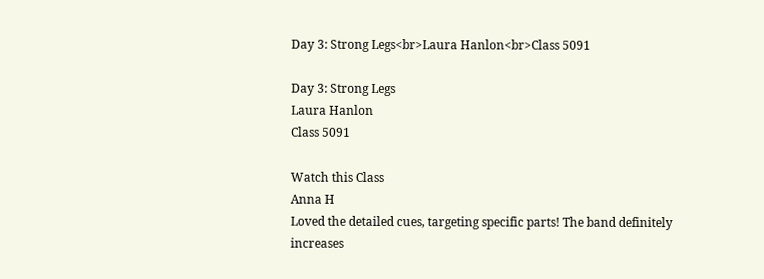Day 3: Strong Legs<br>Laura Hanlon<br>Class 5091

Day 3: Strong Legs
Laura Hanlon
Class 5091

Watch this Class
Anna H
Loved the detailed cues, targeting specific parts! The band definitely increases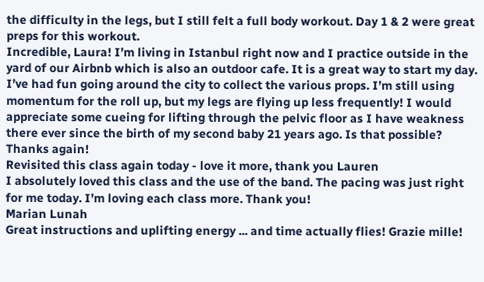the difficulty in the legs, but I still felt a full body workout. Day 1 & 2 were great preps for this workout.
Incredible, Laura! I’m living in Istanbul right now and I practice outside in the yard of our Airbnb which is also an outdoor cafe. It is a great way to start my day. I’ve had fun going around the city to collect the various props. I’m still using momentum for the roll up, but my legs are flying up less frequently! I would appreciate some cueing for lifting through the pelvic floor as I have weakness there ever since the birth of my second baby 21 years ago. Is that possible? Thanks again!
Revisited this class again today - love it more, thank you Lauren
I absolutely loved this class and the use of the band. The pacing was just right for me today. I’m loving each class more. Thank you!
Marian Lunah
Great instructions and uplifting energy ... and time actually flies! Grazie mille!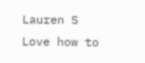Lauren S
Love how to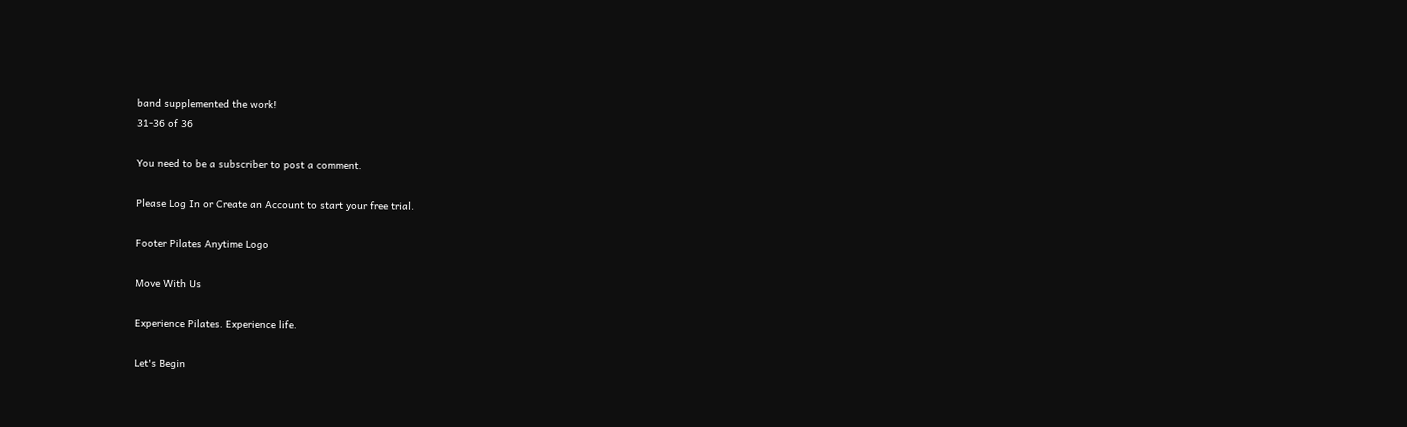band supplemented the work!
31-36 of 36

You need to be a subscriber to post a comment.

Please Log In or Create an Account to start your free trial.

Footer Pilates Anytime Logo

Move With Us

Experience Pilates. Experience life.

Let's Begin